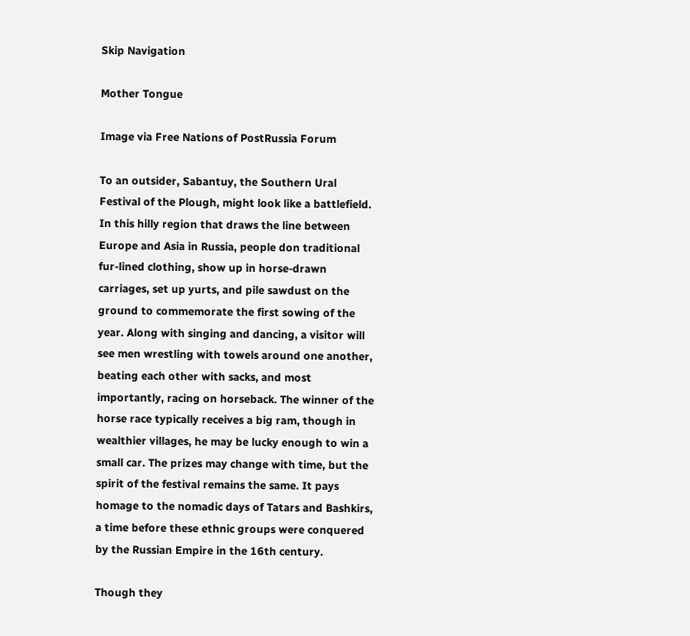Skip Navigation

Mother Tongue

Image via Free Nations of PostRussia Forum

To an outsider, Sabantuy, the Southern Ural Festival of the Plough, might look like a battlefield. In this hilly region that draws the line between Europe and Asia in Russia, people don traditional fur-lined clothing, show up in horse-drawn carriages, set up yurts, and pile sawdust on the ground to commemorate the first sowing of the year. Along with singing and dancing, a visitor will see men wrestling with towels around one another, beating each other with sacks, and most importantly, racing on horseback. The winner of the horse race typically receives a big ram, though in wealthier villages, he may be lucky enough to win a small car. The prizes may change with time, but the spirit of the festival remains the same. It pays homage to the nomadic days of Tatars and Bashkirs, a time before these ethnic groups were conquered by the Russian Empire in the 16th century.

Though they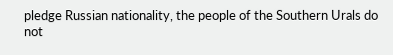pledge Russian nationality, the people of the Southern Urals do not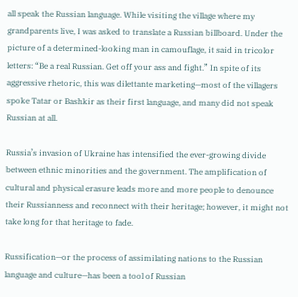all speak the Russian language. While visiting the village where my grandparents live, I was asked to translate a Russian billboard. Under the picture of a determined-looking man in camouflage, it said in tricolor letters: “Be a real Russian. Get off your ass and fight.” In spite of its aggressive rhetoric, this was dilettante marketing—most of the villagers spoke Tatar or Bashkir as their first language, and many did not speak Russian at all.

Russia’s invasion of Ukraine has intensified the ever-growing divide between ethnic minorities and the government. The amplification of cultural and physical erasure leads more and more people to denounce their Russianness and reconnect with their heritage; however, it might not take long for that heritage to fade.

Russification—or the process of assimilating nations to the Russian language and culture—has been a tool of Russian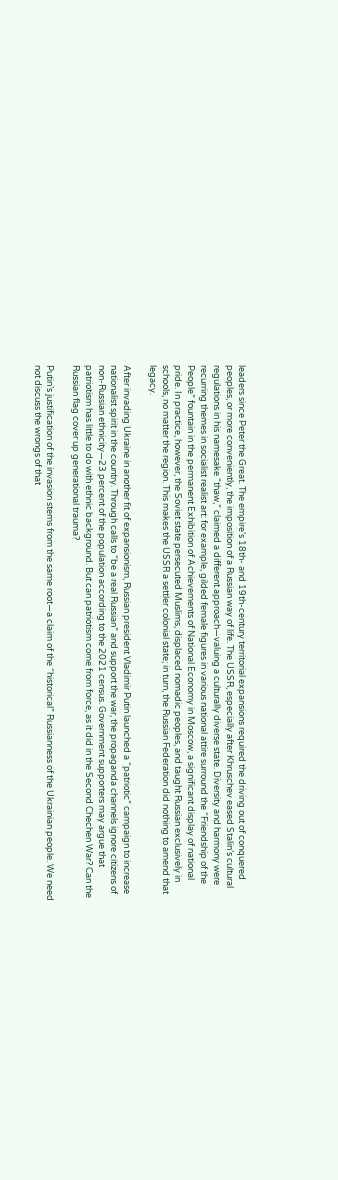leaders since Peter the Great. The empire’s 18th- and 19th-century territorial expansions required the driving out of conquered peoples, or more conveniently, the imposition of a Russian way of life. The USSR, especially after Khruschev eased Stalin’s cultural regulations in his namesake “thaw,” claimed a different approach—valuing a culturally diverse state. Diversity and harmony were recurring themes in socialist realist art: for example, gilded female figures in various national attire surround the “Friendship of the People” fountain in the permanent Exhibition of Achievements of National Economy in Moscow, a significant display of national pride. In practice, however, the Soviet state persecuted Muslims, displaced nomadic peoples, and taught Russian exclusively in schools, no matter the region. This makes the USSR a settler colonial state; in turn, the Russian Federation did nothing to amend that legacy.

After invading Ukraine in another fit of expansionism, Russian president Vladimir Putin launched a “patriotic” campaign to increase nationalist spirit in the country. Through calls to “be a real Russian” and support the war, the propaganda channels ignore citizens of non-Russian ethnicity—23 percent of the population according to the 2021 census. Government supporters may argue that patriotism has little to do with ethnic background. But can patriotism come from force, as it did in the Second Chechen War? Can the Russian flag cover up generational trauma?

Putin’s justification of the invasion stems from the same root—a claim of the “historical” Russianness of the Ukrainian people. We need not discuss the wrongs of that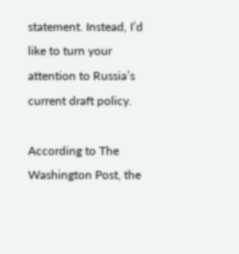statement. Instead, I’d like to turn your attention to Russia’s current draft policy.

According to The Washington Post, the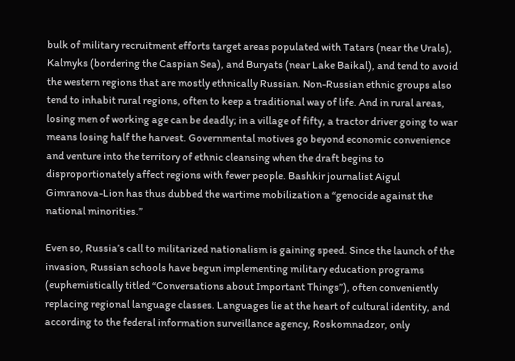bulk of military recruitment efforts target areas populated with Tatars (near the Urals), Kalmyks (bordering the Caspian Sea), and Buryats (near Lake Baikal), and tend to avoid the western regions that are mostly ethnically Russian. Non-Russian ethnic groups also tend to inhabit rural regions, often to keep a traditional way of life. And in rural areas, losing men of working age can be deadly; in a village of fifty, a tractor driver going to war means losing half the harvest. Governmental motives go beyond economic convenience and venture into the territory of ethnic cleansing when the draft begins to disproportionately affect regions with fewer people. Bashkir journalist Aigul Gimranova-Lion has thus dubbed the wartime mobilization a “genocide against the national minorities.”

Even so, Russia’s call to militarized nationalism is gaining speed. Since the launch of the invasion, Russian schools have begun implementing military education programs (euphemistically titled “Conversations about Important Things”), often conveniently replacing regional language classes. Languages lie at the heart of cultural identity, and according to the federal information surveillance agency, Roskomnadzor, only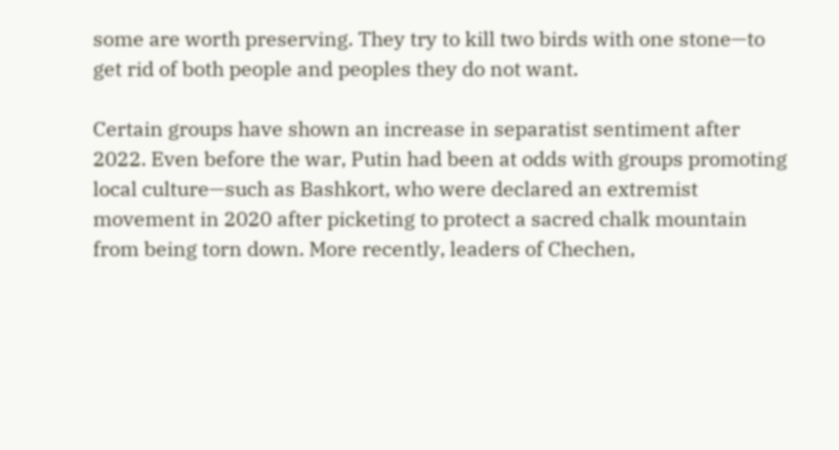some are worth preserving. They try to kill two birds with one stone—to get rid of both people and peoples they do not want.

Certain groups have shown an increase in separatist sentiment after 2022. Even before the war, Putin had been at odds with groups promoting local culture—such as Bashkort, who were declared an extremist movement in 2020 after picketing to protect a sacred chalk mountain from being torn down. More recently, leaders of Chechen,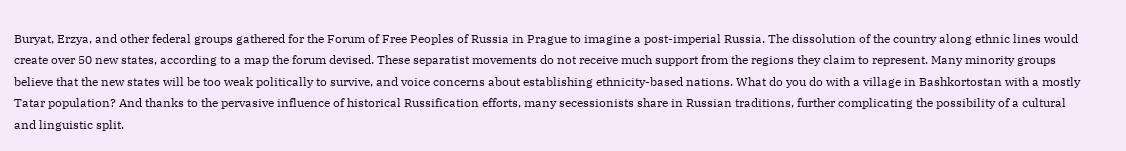Buryat, Erzya, and other federal groups gathered for the Forum of Free Peoples of Russia in Prague to imagine a post-imperial Russia. The dissolution of the country along ethnic lines would create over 50 new states, according to a map the forum devised. These separatist movements do not receive much support from the regions they claim to represent. Many minority groups believe that the new states will be too weak politically to survive, and voice concerns about establishing ethnicity-based nations. What do you do with a village in Bashkortostan with a mostly Tatar population? And thanks to the pervasive influence of historical Russification efforts, many secessionists share in Russian traditions, further complicating the possibility of a cultural and linguistic split.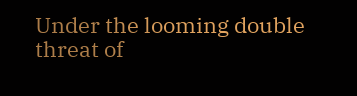Under the looming double threat of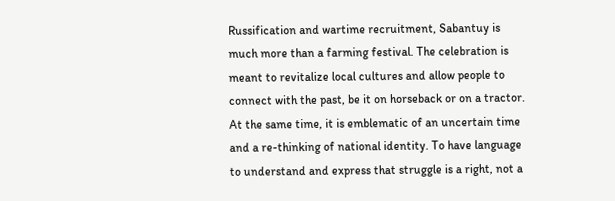Russification and wartime recruitment, Sabantuy is much more than a farming festival. The celebration is meant to revitalize local cultures and allow people to connect with the past, be it on horseback or on a tractor. At the same time, it is emblematic of an uncertain time and a re-thinking of national identity. To have language to understand and express that struggle is a right, not a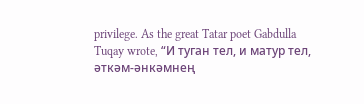privilege. As the great Tatar poet Gabdulla Tuqay wrote, “И туган тел, и матур тел, әткәм-әнкәмнең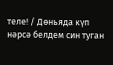теле! / Дөньяда күп нәрсә белдем син туган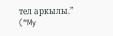тел аркылы.” (“My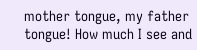mother tongue, my father tongue! How much I see and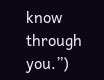know through you.”)